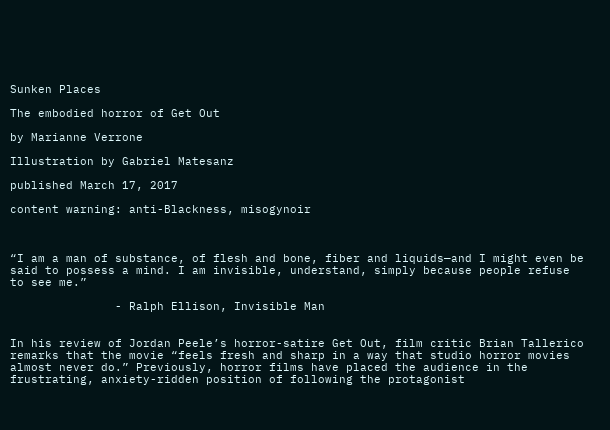Sunken Places

The embodied horror of Get Out

by Marianne Verrone

Illustration by Gabriel Matesanz

published March 17, 2017

content warning: anti-Blackness, misogynoir



“I am a man of substance, of flesh and bone, fiber and liquids—and I might even be said to possess a mind. I am invisible, understand, simply because people refuse to see me.”

               - Ralph Ellison, Invisible Man


In his review of Jordan Peele’s horror-satire Get Out, film critic Brian Tallerico remarks that the movie “feels fresh and sharp in a way that studio horror movies almost never do.” Previously, horror films have placed the audience in the frustrating, anxiety-ridden position of following the protagonist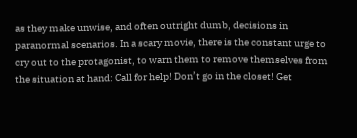as they make unwise, and often outright dumb, decisions in paranormal scenarios. In a scary movie, there is the constant urge to cry out to the protagonist, to warn them to remove themselves from the situation at hand: Call for help! Don’t go in the closet! Get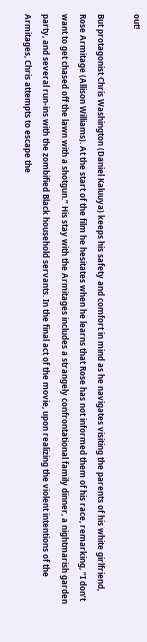out!

But protagonist Chris Washington (Daniel Kaluuya) keeps his safety and comfort in mind as he navigates visiting the parents of his white girlfriend, Rose Armitage (Allison Williams). At the start of the film he hesitates when he learns that Rose has not informed them of his race, remarking, “I don’t want to get chased off the lawn with a shotgun.” His stay with the Armitages includes a strangely confrontational family dinner, a nightmarish garden party, and several run-ins with the zombified Black household servants. In the final act of the movie, upon realizing the violent intentions of the Armitages, Chris attempts to escape the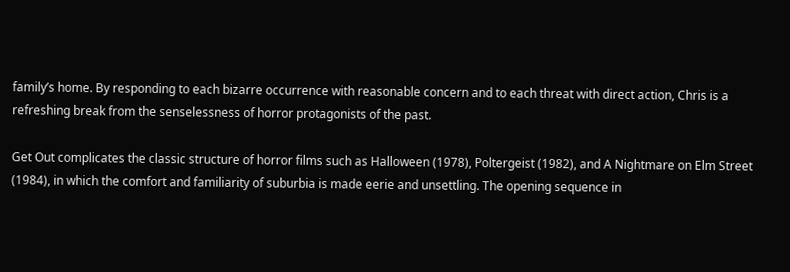family’s home. By responding to each bizarre occurrence with reasonable concern and to each threat with direct action, Chris is a refreshing break from the senselessness of horror protagonists of the past.

Get Out complicates the classic structure of horror films such as Halloween (1978), Poltergeist (1982), and A Nightmare on Elm Street (1984), in which the comfort and familiarity of suburbia is made eerie and unsettling. The opening sequence in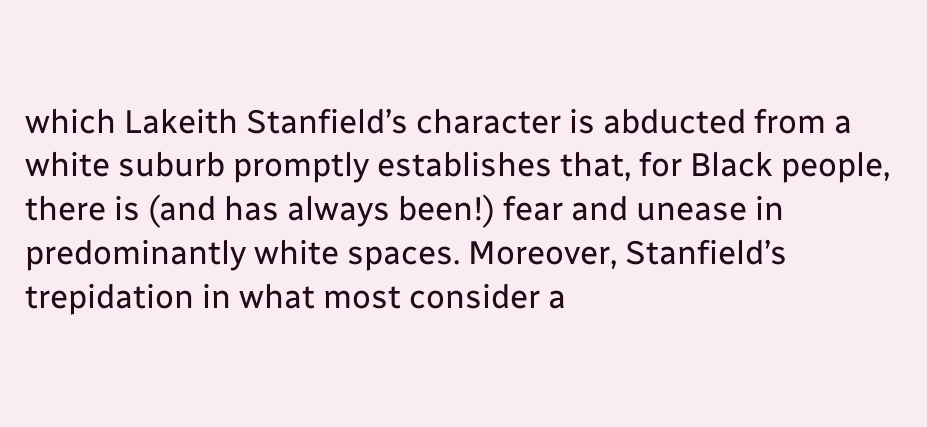which Lakeith Stanfield’s character is abducted from a white suburb promptly establishes that, for Black people, there is (and has always been!) fear and unease in predominantly white spaces. Moreover, Stanfield’s trepidation in what most consider a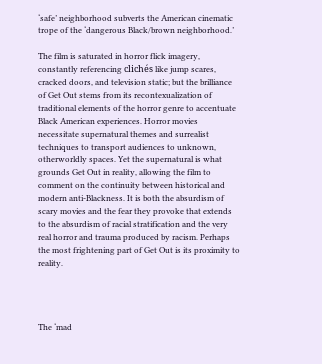‘safe’ neighborhood subverts the American cinematic trope of the ‘dangerous Black/brown neighborhood.’

The film is saturated in horror flick imagery, constantly referencing clichés like jump scares, cracked doors, and television static; but the brilliance of Get Out stems from its recontexualization of traditional elements of the horror genre to accentuate Black American experiences. Horror movies necessitate supernatural themes and surrealist techniques to transport audiences to unknown, otherworldly spaces. Yet the supernatural is what grounds Get Out in reality, allowing the film to comment on the continuity between historical and modern anti-Blackness. It is both the absurdism of scary movies and the fear they provoke that extends to the absurdism of racial stratification and the very real horror and trauma produced by racism. Perhaps the most frightening part of Get Out is its proximity to reality.




The ‘mad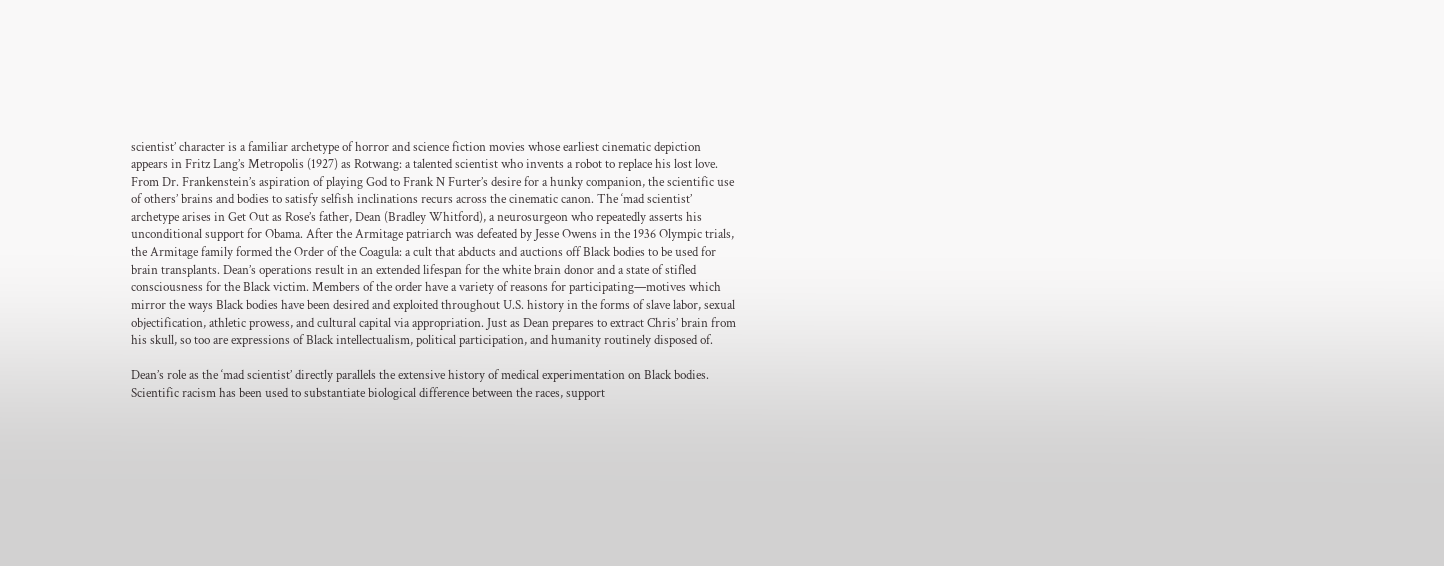scientist’ character is a familiar archetype of horror and science fiction movies whose earliest cinematic depiction appears in Fritz Lang’s Metropolis (1927) as Rotwang: a talented scientist who invents a robot to replace his lost love. From Dr. Frankenstein’s aspiration of playing God to Frank N Furter’s desire for a hunky companion, the scientific use of others’ brains and bodies to satisfy selfish inclinations recurs across the cinematic canon. The ‘mad scientist’ archetype arises in Get Out as Rose’s father, Dean (Bradley Whitford), a neurosurgeon who repeatedly asserts his unconditional support for Obama. After the Armitage patriarch was defeated by Jesse Owens in the 1936 Olympic trials, the Armitage family formed the Order of the Coagula: a cult that abducts and auctions off Black bodies to be used for brain transplants. Dean’s operations result in an extended lifespan for the white brain donor and a state of stifled consciousness for the Black victim. Members of the order have a variety of reasons for participating—motives which mirror the ways Black bodies have been desired and exploited throughout U.S. history in the forms of slave labor, sexual objectification, athletic prowess, and cultural capital via appropriation. Just as Dean prepares to extract Chris’ brain from his skull, so too are expressions of Black intellectualism, political participation, and humanity routinely disposed of.

Dean’s role as the ‘mad scientist’ directly parallels the extensive history of medical experimentation on Black bodies. Scientific racism has been used to substantiate biological difference between the races, support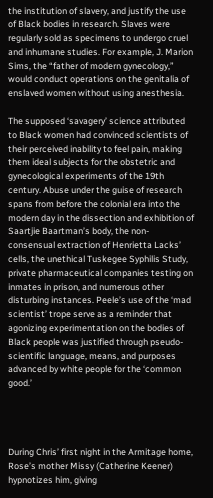the institution of slavery, and justify the use of Black bodies in research. Slaves were regularly sold as specimens to undergo cruel and inhumane studies. For example, J. Marion Sims, the “father of modern gynecology,” would conduct operations on the genitalia of enslaved women without using anesthesia.

The supposed ‘savagery’ science attributed to Black women had convinced scientists of their perceived inability to feel pain, making them ideal subjects for the obstetric and gynecological experiments of the 19th century. Abuse under the guise of research spans from before the colonial era into the modern day in the dissection and exhibition of Saartjie Baartman’s body, the non-consensual extraction of Henrietta Lacks’ cells, the unethical Tuskegee Syphilis Study, private pharmaceutical companies testing on inmates in prison, and numerous other disturbing instances. Peele’s use of the ‘mad scientist’ trope serve as a reminder that agonizing experimentation on the bodies of Black people was justified through pseudo-scientific language, means, and purposes advanced by white people for the ‘common good.’




During Chris’ first night in the Armitage home, Rose’s mother Missy (Catherine Keener) hypnotizes him, giving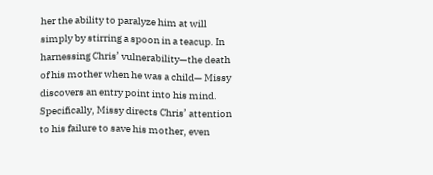her the ability to paralyze him at will simply by stirring a spoon in a teacup. In harnessing Chris’ vulnerability—the death of his mother when he was a child— Missy discovers an entry point into his mind. Specifically, Missy directs Chris’ attention to his failure to save his mother, even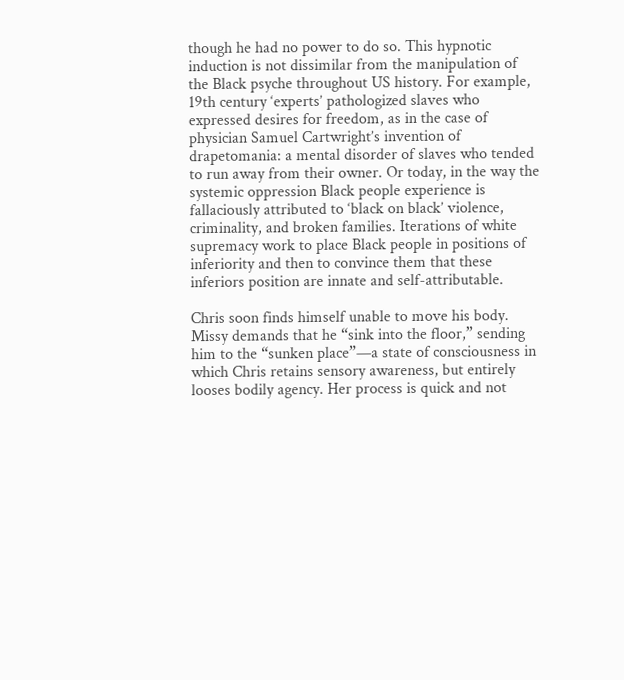though he had no power to do so. This hypnotic induction is not dissimilar from the manipulation of the Black psyche throughout US history. For example, 19th century ‘experts’ pathologized slaves who expressed desires for freedom, as in the case of physician Samuel Cartwright’s invention of drapetomania: a mental disorder of slaves who tended to run away from their owner. Or today, in the way the systemic oppression Black people experience is fallaciously attributed to ‘black on black’ violence, criminality, and broken families. Iterations of white supremacy work to place Black people in positions of inferiority and then to convince them that these inferiors position are innate and self-attributable.

Chris soon finds himself unable to move his body. Missy demands that he “sink into the floor,” sending him to the “sunken place”—a state of consciousness in which Chris retains sensory awareness, but entirely looses bodily agency. Her process is quick and not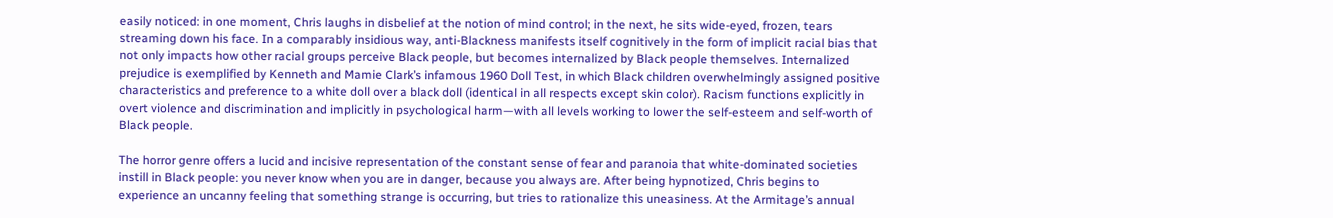easily noticed: in one moment, Chris laughs in disbelief at the notion of mind control; in the next, he sits wide-eyed, frozen, tears streaming down his face. In a comparably insidious way, anti-Blackness manifests itself cognitively in the form of implicit racial bias that not only impacts how other racial groups perceive Black people, but becomes internalized by Black people themselves. Internalized prejudice is exemplified by Kenneth and Mamie Clark’s infamous 1960 Doll Test, in which Black children overwhelmingly assigned positive characteristics and preference to a white doll over a black doll (identical in all respects except skin color). Racism functions explicitly in overt violence and discrimination and implicitly in psychological harm—with all levels working to lower the self-esteem and self-worth of Black people.

The horror genre offers a lucid and incisive representation of the constant sense of fear and paranoia that white-dominated societies instill in Black people: you never know when you are in danger, because you always are. After being hypnotized, Chris begins to experience an uncanny feeling that something strange is occurring, but tries to rationalize this uneasiness. At the Armitage’s annual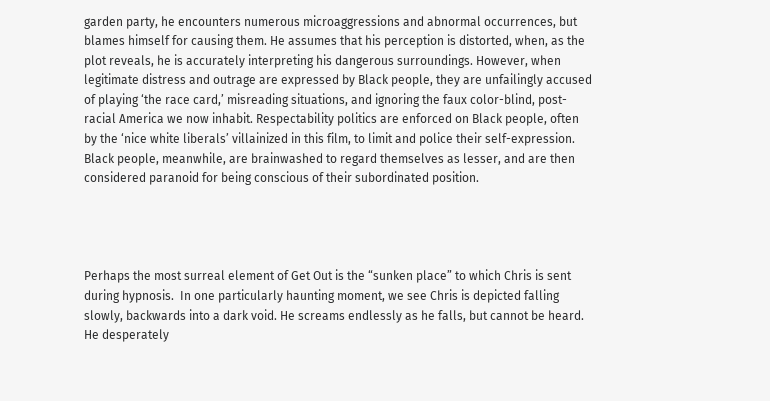garden party, he encounters numerous microaggressions and abnormal occurrences, but blames himself for causing them. He assumes that his perception is distorted, when, as the plot reveals, he is accurately interpreting his dangerous surroundings. However, when legitimate distress and outrage are expressed by Black people, they are unfailingly accused of playing ‘the race card,’ misreading situations, and ignoring the faux color-blind, post-racial America we now inhabit. Respectability politics are enforced on Black people, often by the ‘nice white liberals’ villainized in this film, to limit and police their self-expression. Black people, meanwhile, are brainwashed to regard themselves as lesser, and are then considered paranoid for being conscious of their subordinated position.




Perhaps the most surreal element of Get Out is the “sunken place” to which Chris is sent during hypnosis.  In one particularly haunting moment, we see Chris is depicted falling slowly, backwards into a dark void. He screams endlessly as he falls, but cannot be heard. He desperately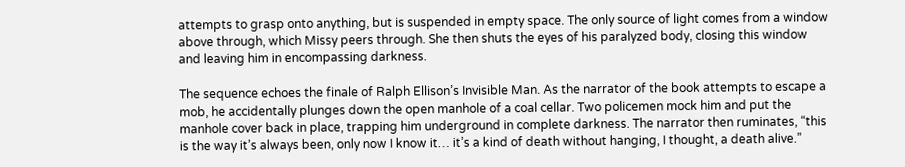attempts to grasp onto anything, but is suspended in empty space. The only source of light comes from a window above through, which Missy peers through. She then shuts the eyes of his paralyzed body, closing this window and leaving him in encompassing darkness.

The sequence echoes the finale of Ralph Ellison’s Invisible Man. As the narrator of the book attempts to escape a mob, he accidentally plunges down the open manhole of a coal cellar. Two policemen mock him and put the manhole cover back in place, trapping him underground in complete darkness. The narrator then ruminates, “this is the way it’s always been, only now I know it… it’s a kind of death without hanging, I thought, a death alive.”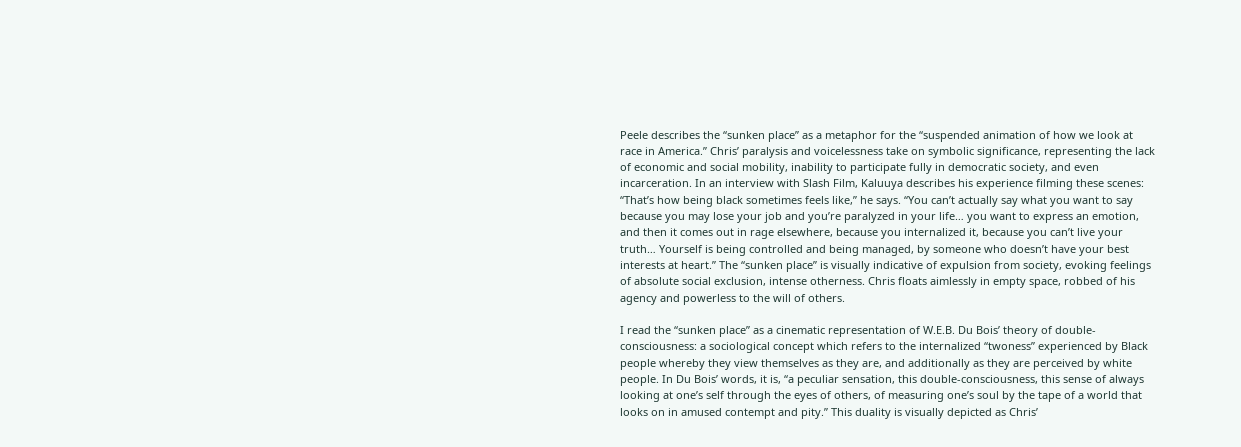Peele describes the “sunken place” as a metaphor for the “suspended animation of how we look at race in America.” Chris’ paralysis and voicelessness take on symbolic significance, representing the lack of economic and social mobility, inability to participate fully in democratic society, and even incarceration. In an interview with Slash Film, Kaluuya describes his experience filming these scenes: “That’s how being black sometimes feels like,” he says. “You can’t actually say what you want to say because you may lose your job and you’re paralyzed in your life… you want to express an emotion, and then it comes out in rage elsewhere, because you internalized it, because you can’t live your truth… Yourself is being controlled and being managed, by someone who doesn’t have your best interests at heart.” The “sunken place” is visually indicative of expulsion from society, evoking feelings of absolute social exclusion, intense otherness. Chris floats aimlessly in empty space, robbed of his agency and powerless to the will of others.

I read the “sunken place” as a cinematic representation of W.E.B. Du Bois’ theory of double-consciousness: a sociological concept which refers to the internalized “twoness” experienced by Black people whereby they view themselves as they are, and additionally as they are perceived by white people. In Du Bois’ words, it is, “a peculiar sensation, this double-consciousness, this sense of always looking at one’s self through the eyes of others, of measuring one’s soul by the tape of a world that looks on in amused contempt and pity.” This duality is visually depicted as Chris’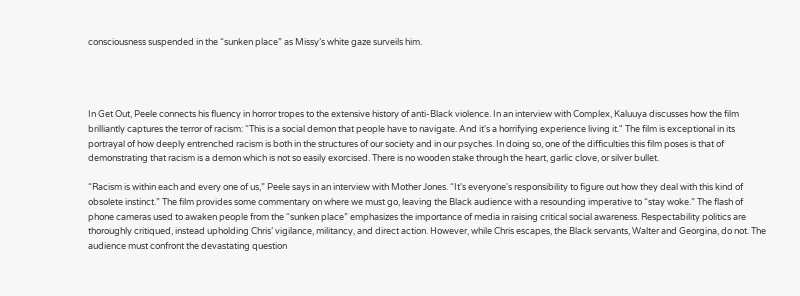consciousness suspended in the “sunken place” as Missy’s white gaze surveils him.




In Get Out, Peele connects his fluency in horror tropes to the extensive history of anti-Black violence. In an interview with Complex, Kaluuya discusses how the film brilliantly captures the terror of racism: “This is a social demon that people have to navigate. And it's a horrifying experience living it." The film is exceptional in its portrayal of how deeply entrenched racism is both in the structures of our society and in our psyches. In doing so, one of the difficulties this film poses is that of demonstrating that racism is a demon which is not so easily exorcised. There is no wooden stake through the heart, garlic clove, or silver bullet.

“Racism is within each and every one of us,” Peele says in an interview with Mother Jones. “It's everyone's responsibility to figure out how they deal with this kind of obsolete instinct.” The film provides some commentary on where we must go, leaving the Black audience with a resounding imperative to “stay woke.” The flash of phone cameras used to awaken people from the “sunken place” emphasizes the importance of media in raising critical social awareness. Respectability politics are thoroughly critiqued, instead upholding Chris’ vigilance, militancy, and direct action. However, while Chris escapes, the Black servants, Walter and Georgina, do not. The audience must confront the devastating question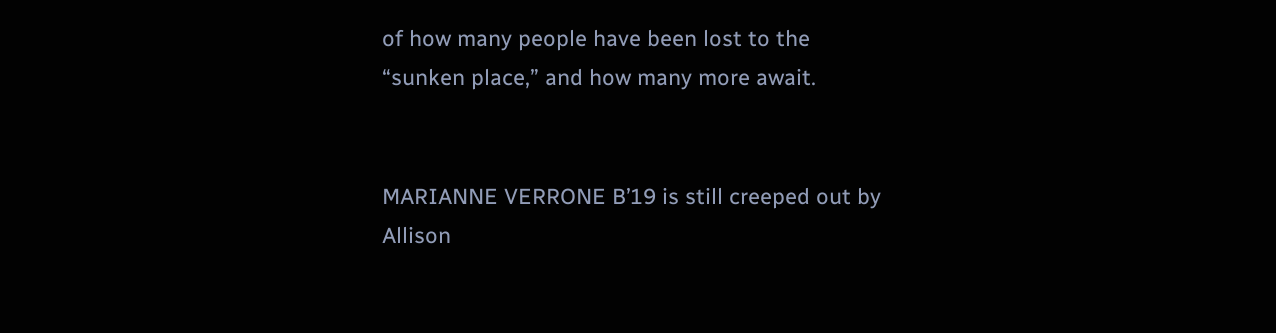of how many people have been lost to the “sunken place,” and how many more await.


MARIANNE VERRONE B’19 is still creeped out by Allison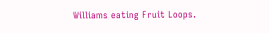Williams eating Fruit Loops.